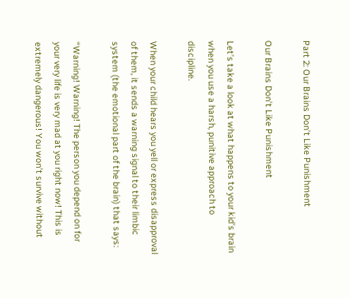Part 2: Our Brains Don’t Like Punishment

Our Brains Don’t Like Punishment

Let’s take a look at what happens to your kid’s brain when you use a harsh, punitive approach to discipline.

When your child hears you yell or express disapproval of them, it sends a warning signal to their limbic system (the emotional part of the brain) that says:

“Warning! Warning! The person you depend on for your very life is very mad at you right now! This is extremely dangerous! You won’t survive without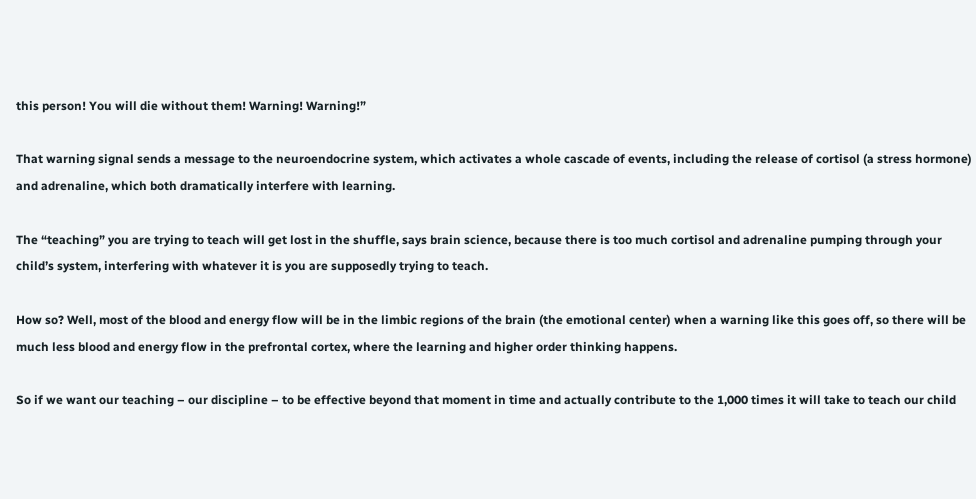this person! You will die without them! Warning! Warning!”

That warning signal sends a message to the neuroendocrine system, which activates a whole cascade of events, including the release of cortisol (a stress hormone) and adrenaline, which both dramatically interfere with learning.

The “teaching” you are trying to teach will get lost in the shuffle, says brain science, because there is too much cortisol and adrenaline pumping through your child’s system, interfering with whatever it is you are supposedly trying to teach.

How so? Well, most of the blood and energy flow will be in the limbic regions of the brain (the emotional center) when a warning like this goes off, so there will be much less blood and energy flow in the prefrontal cortex, where the learning and higher order thinking happens.

So if we want our teaching – our discipline – to be effective beyond that moment in time and actually contribute to the 1,000 times it will take to teach our child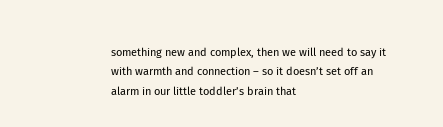something new and complex, then we will need to say it with warmth and connection – so it doesn’t set off an alarm in our little toddler’s brain that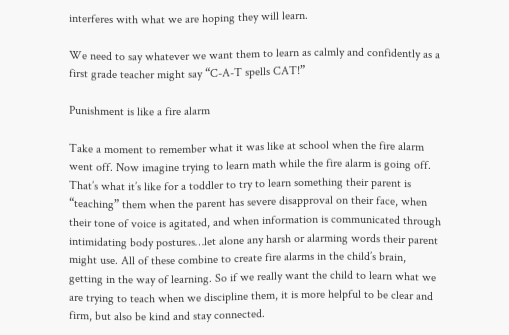interferes with what we are hoping they will learn.

We need to say whatever we want them to learn as calmly and confidently as a first grade teacher might say “C-A-T spells CAT!”

Punishment is like a fire alarm

Take a moment to remember what it was like at school when the fire alarm went off. Now imagine trying to learn math while the fire alarm is going off. That’s what it’s like for a toddler to try to learn something their parent is “teaching” them when the parent has severe disapproval on their face, when their tone of voice is agitated, and when information is communicated through intimidating body postures…let alone any harsh or alarming words their parent might use. All of these combine to create fire alarms in the child’s brain, getting in the way of learning. So if we really want the child to learn what we are trying to teach when we discipline them, it is more helpful to be clear and firm, but also be kind and stay connected.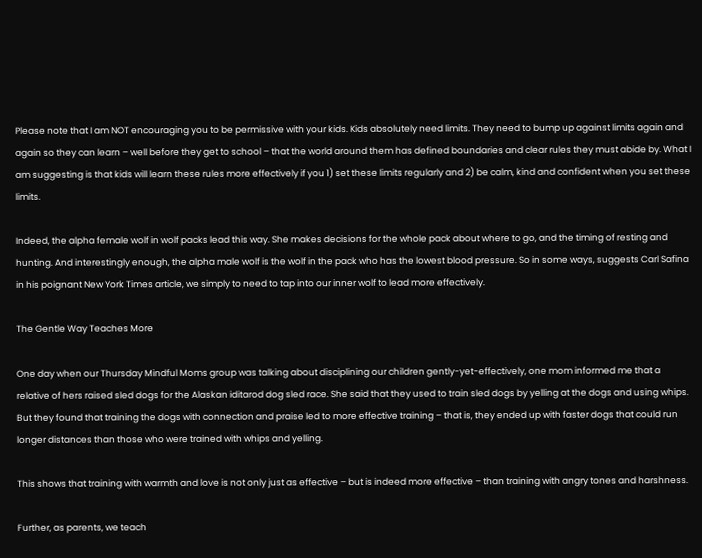Please note that I am NOT encouraging you to be permissive with your kids. Kids absolutely need limits. They need to bump up against limits again and again so they can learn – well before they get to school – that the world around them has defined boundaries and clear rules they must abide by. What I am suggesting is that kids will learn these rules more effectively if you 1) set these limits regularly and 2) be calm, kind and confident when you set these limits.

Indeed, the alpha female wolf in wolf packs lead this way. She makes decisions for the whole pack about where to go, and the timing of resting and hunting. And interestingly enough, the alpha male wolf is the wolf in the pack who has the lowest blood pressure. So in some ways, suggests Carl Safina in his poignant New York Times article, we simply to need to tap into our inner wolf to lead more effectively.

The Gentle Way Teaches More

One day when our Thursday Mindful Moms group was talking about disciplining our children gently-yet-effectively, one mom informed me that a relative of hers raised sled dogs for the Alaskan iditarod dog sled race. She said that they used to train sled dogs by yelling at the dogs and using whips. But they found that training the dogs with connection and praise led to more effective training – that is, they ended up with faster dogs that could run longer distances than those who were trained with whips and yelling.

This shows that training with warmth and love is not only just as effective – but is indeed more effective – than training with angry tones and harshness.

Further, as parents, we teach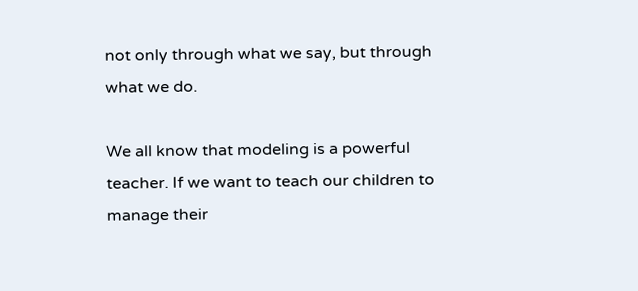not only through what we say, but through what we do.

We all know that modeling is a powerful teacher. If we want to teach our children to manage their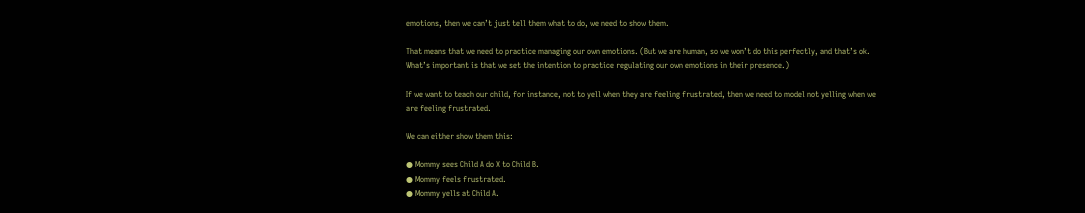emotions, then we can’t just tell them what to do, we need to show them.

That means that we need to practice managing our own emotions. (But we are human, so we won’t do this perfectly, and that’s ok. What’s important is that we set the intention to practice regulating our own emotions in their presence.)

If we want to teach our child, for instance, not to yell when they are feeling frustrated, then we need to model not yelling when we are feeling frustrated.

We can either show them this:

● Mommy sees Child A do X to Child B.
● Mommy feels frustrated.
● Mommy yells at Child A.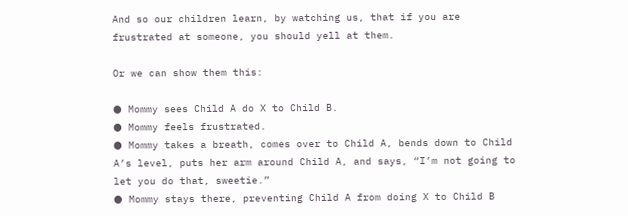And so our children learn, by watching us, that if you are frustrated at someone, you should yell at them.

Or we can show them this:

● Mommy sees Child A do X to Child B.
● Mommy feels frustrated.
● Mommy takes a breath, comes over to Child A, bends down to Child A’s level, puts her arm around Child A, and says, “I’m not going to let you do that, sweetie.”
● Mommy stays there, preventing Child A from doing X to Child B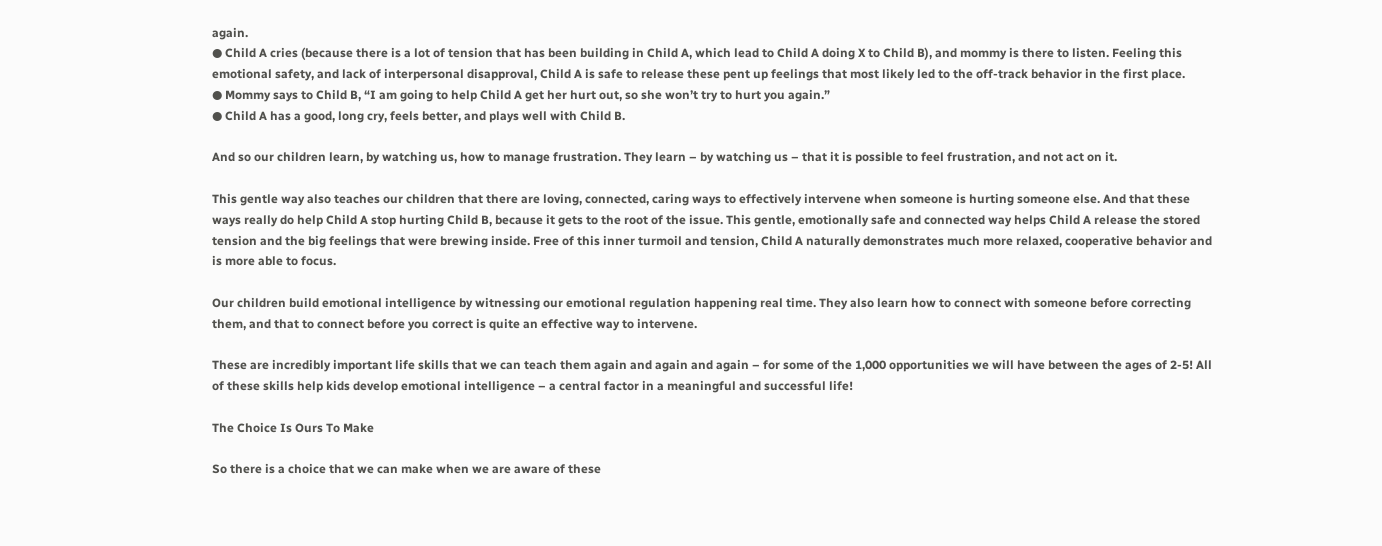again.
● Child A cries (because there is a lot of tension that has been building in Child A, which lead to Child A doing X to Child B), and mommy is there to listen. Feeling this emotional safety, and lack of interpersonal disapproval, Child A is safe to release these pent up feelings that most likely led to the off-track behavior in the first place.
● Mommy says to Child B, “I am going to help Child A get her hurt out, so she won’t try to hurt you again.”
● Child A has a good, long cry, feels better, and plays well with Child B.

And so our children learn, by watching us, how to manage frustration. They learn – by watching us – that it is possible to feel frustration, and not act on it.

This gentle way also teaches our children that there are loving, connected, caring ways to effectively intervene when someone is hurting someone else. And that these ways really do help Child A stop hurting Child B, because it gets to the root of the issue. This gentle, emotionally safe and connected way helps Child A release the stored tension and the big feelings that were brewing inside. Free of this inner turmoil and tension, Child A naturally demonstrates much more relaxed, cooperative behavior and is more able to focus.

Our children build emotional intelligence by witnessing our emotional regulation happening real time. They also learn how to connect with someone before correcting them, and that to connect before you correct is quite an effective way to intervene.

These are incredibly important life skills that we can teach them again and again and again – for some of the 1,000 opportunities we will have between the ages of 2-5! All of these skills help kids develop emotional intelligence – a central factor in a meaningful and successful life!

The Choice Is Ours To Make

So there is a choice that we can make when we are aware of these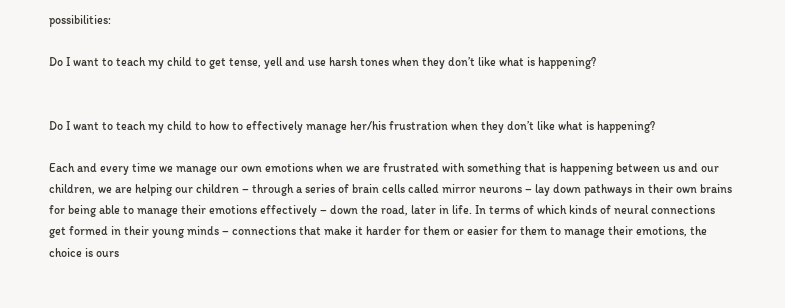possibilities:

Do I want to teach my child to get tense, yell and use harsh tones when they don’t like what is happening?


Do I want to teach my child to how to effectively manage her/his frustration when they don’t like what is happening?

Each and every time we manage our own emotions when we are frustrated with something that is happening between us and our children, we are helping our children – through a series of brain cells called mirror neurons – lay down pathways in their own brains for being able to manage their emotions effectively – down the road, later in life. In terms of which kinds of neural connections get formed in their young minds – connections that make it harder for them or easier for them to manage their emotions, the choice is ours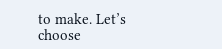to make. Let’s choose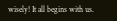wisely! It all begins with us.